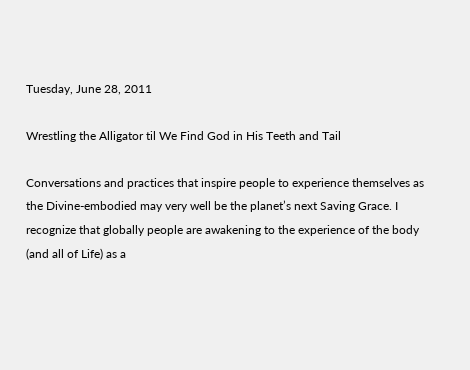Tuesday, June 28, 2011

Wrestling the Alligator til We Find God in His Teeth and Tail

Conversations and practices that inspire people to experience themselves as the Divine-embodied may very well be the planet’s next Saving Grace. I recognize that globally people are awakening to the experience of the body (and all of Life) as a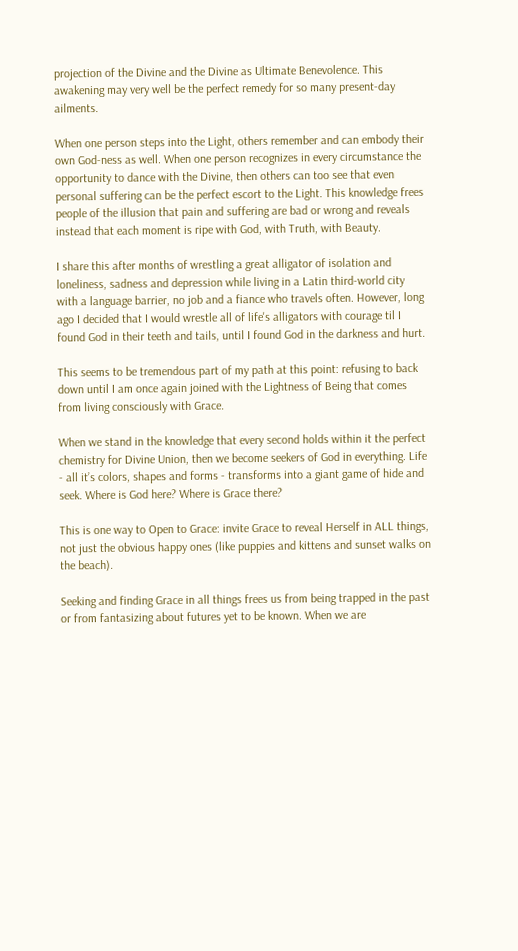projection of the Divine and the Divine as Ultimate Benevolence. This awakening may very well be the perfect remedy for so many present-day ailments.

When one person steps into the Light, others remember and can embody their own God-ness as well. When one person recognizes in every circumstance the opportunity to dance with the Divine, then others can too see that even personal suffering can be the perfect escort to the Light. This knowledge frees people of the illusion that pain and suffering are bad or wrong and reveals instead that each moment is ripe with God, with Truth, with Beauty.

I share this after months of wrestling a great alligator of isolation and loneliness, sadness and depression while living in a Latin third-world city with a language barrier, no job and a fiance who travels often. However, long ago I decided that I would wrestle all of life's alligators with courage til I found God in their teeth and tails, until I found God in the darkness and hurt.

This seems to be tremendous part of my path at this point: refusing to back down until I am once again joined with the Lightness of Being that comes from living consciously with Grace.

When we stand in the knowledge that every second holds within it the perfect chemistry for Divine Union, then we become seekers of God in everything. Life - all it’s colors, shapes and forms - transforms into a giant game of hide and seek. Where is God here? Where is Grace there?

This is one way to Open to Grace: invite Grace to reveal Herself in ALL things, not just the obvious happy ones (like puppies and kittens and sunset walks on the beach).

Seeking and finding Grace in all things frees us from being trapped in the past or from fantasizing about futures yet to be known. When we are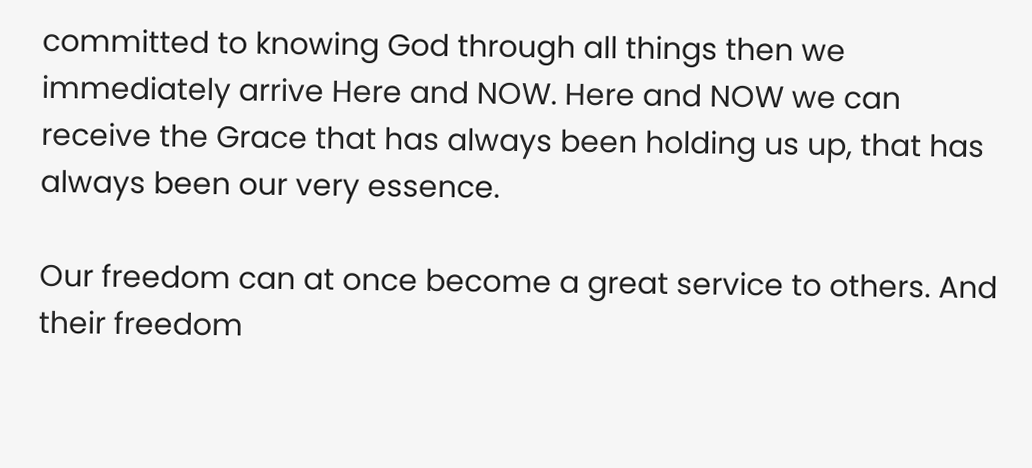committed to knowing God through all things then we immediately arrive Here and NOW. Here and NOW we can receive the Grace that has always been holding us up, that has always been our very essence.

Our freedom can at once become a great service to others. And their freedom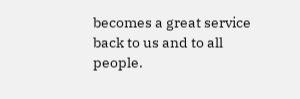becomes a great service back to us and to all people.